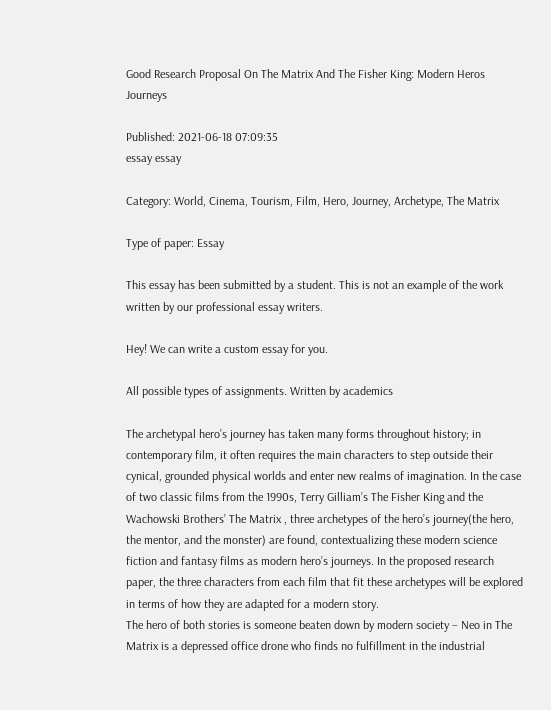Good Research Proposal On The Matrix And The Fisher King: Modern Heros Journeys

Published: 2021-06-18 07:09:35
essay essay

Category: World, Cinema, Tourism, Film, Hero, Journey, Archetype, The Matrix

Type of paper: Essay

This essay has been submitted by a student. This is not an example of the work written by our professional essay writers.

Hey! We can write a custom essay for you.

All possible types of assignments. Written by academics

The archetypal hero’s journey has taken many forms throughout history; in contemporary film, it often requires the main characters to step outside their cynical, grounded physical worlds and enter new realms of imagination. In the case of two classic films from the 1990s, Terry Gilliam’s The Fisher King and the Wachowski Brothers’ The Matrix , three archetypes of the hero’s journey(the hero, the mentor, and the monster) are found, contextualizing these modern science fiction and fantasy films as modern hero’s journeys. In the proposed research paper, the three characters from each film that fit these archetypes will be explored in terms of how they are adapted for a modern story.
The hero of both stories is someone beaten down by modern society – Neo in The Matrix is a depressed office drone who finds no fulfillment in the industrial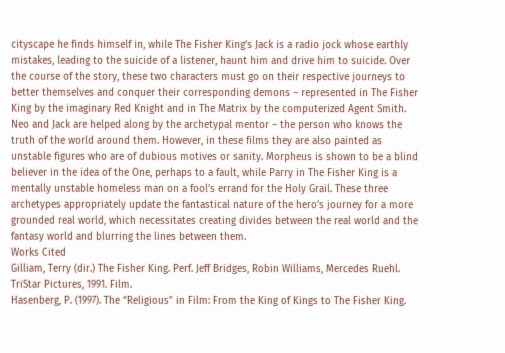cityscape he finds himself in, while The Fisher King’s Jack is a radio jock whose earthly mistakes, leading to the suicide of a listener, haunt him and drive him to suicide. Over the course of the story, these two characters must go on their respective journeys to better themselves and conquer their corresponding demons – represented in The Fisher King by the imaginary Red Knight and in The Matrix by the computerized Agent Smith. Neo and Jack are helped along by the archetypal mentor – the person who knows the truth of the world around them. However, in these films they are also painted as unstable figures who are of dubious motives or sanity. Morpheus is shown to be a blind believer in the idea of the One, perhaps to a fault, while Parry in The Fisher King is a mentally unstable homeless man on a fool’s errand for the Holy Grail. These three archetypes appropriately update the fantastical nature of the hero’s journey for a more grounded real world, which necessitates creating divides between the real world and the fantasy world and blurring the lines between them.
Works Cited
Gilliam, Terry (dir.) The Fisher King. Perf. Jeff Bridges, Robin Williams, Mercedes Ruehl.
TriStar Pictures, 1991. Film.
Hasenberg, P. (1997). The “Religious” in Film: From the King of Kings to The Fisher King.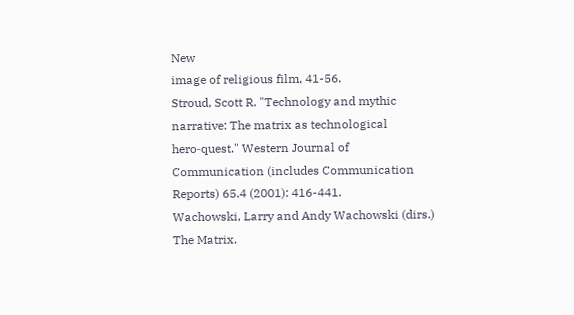New
image of religious film, 41-56.
Stroud, Scott R. "Technology and mythic narrative: The matrix as technological
hero‐quest." Western Journal of Communication (includes Communication Reports) 65.4 (2001): 416-441.
Wachowski, Larry and Andy Wachowski (dirs.) The Matrix.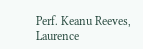Perf. Keanu Reeves, Laurence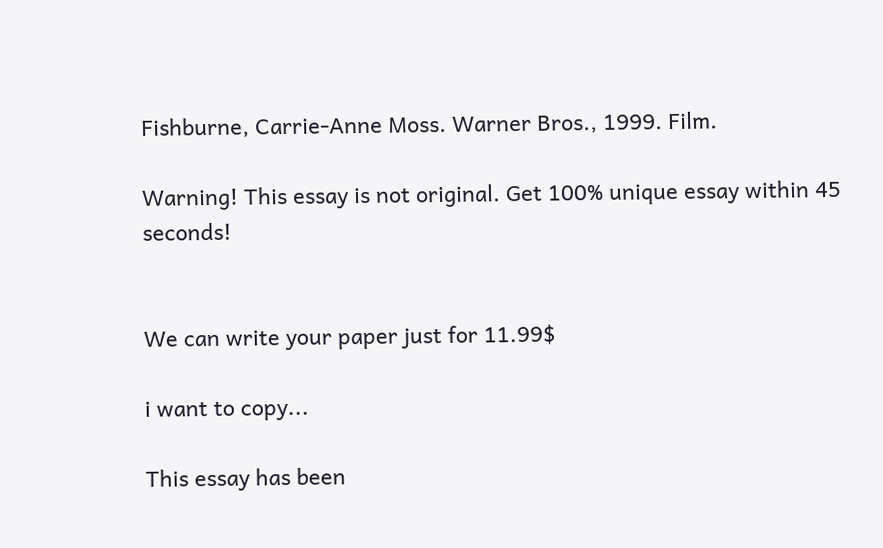Fishburne, Carrie-Anne Moss. Warner Bros., 1999. Film.

Warning! This essay is not original. Get 100% unique essay within 45 seconds!


We can write your paper just for 11.99$

i want to copy...

This essay has been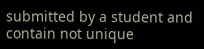submitted by a student and contain not unique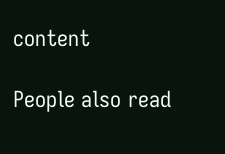content

People also read